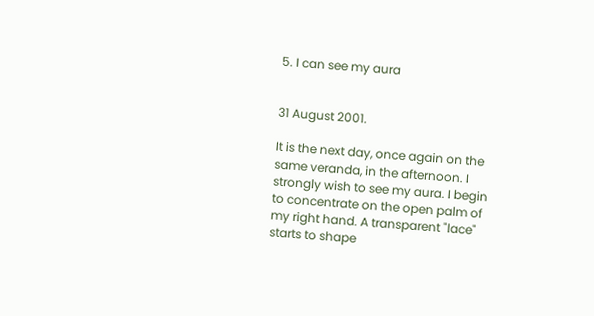5. I can see my aura


31 August 2001.

It is the next day, once again on the same veranda, in the afternoon. I strongly wish to see my aura. I begin to concentrate on the open palm of my right hand. A transparent "lace" starts to shape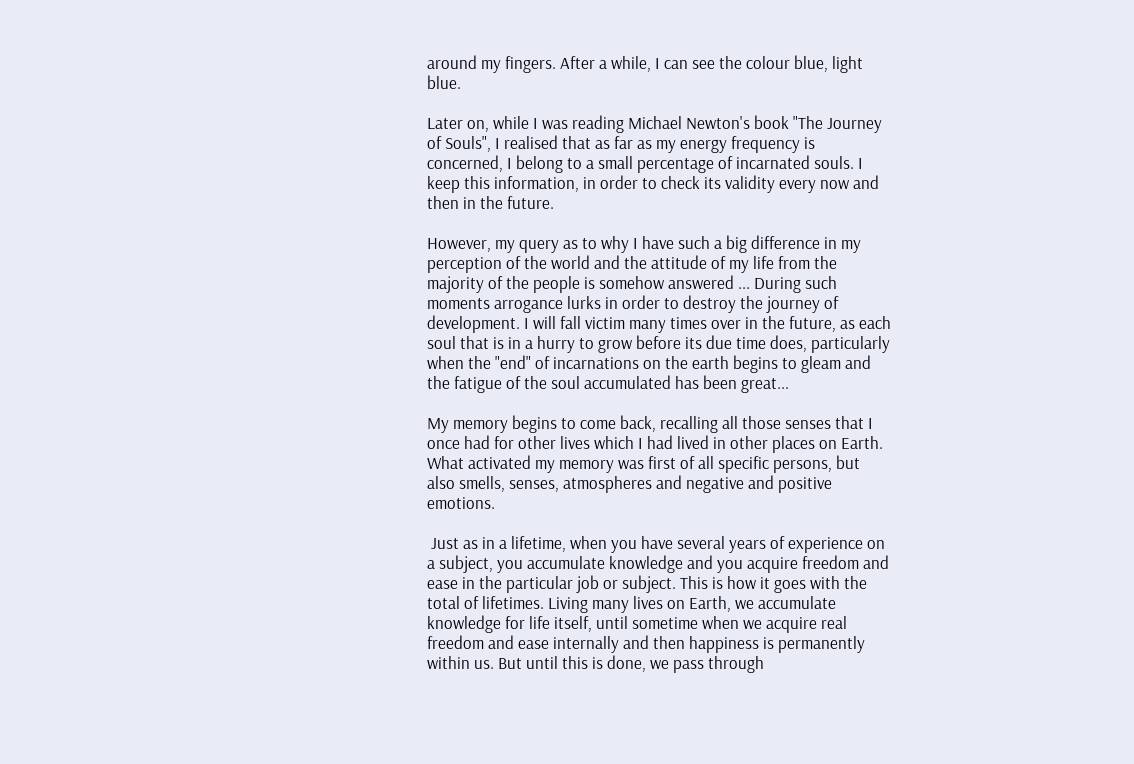around my fingers. After a while, I can see the colour blue, light blue.

Later on, while I was reading Michael Newton's book "The Journey of Souls", I realised that as far as my energy frequency is concerned, I belong to a small percentage of incarnated souls. I keep this information, in order to check its validity every now and then in the future.

However, my query as to why I have such a big difference in my perception of the world and the attitude of my life from the majority of the people is somehow answered ... During such moments arrogance lurks in order to destroy the journey of development. I will fall victim many times over in the future, as each soul that is in a hurry to grow before its due time does, particularly when the "end" of incarnations on the earth begins to gleam and the fatigue of the soul accumulated has been great...

My memory begins to come back, recalling all those senses that I once had for other lives which I had lived in other places on Earth. What activated my memory was first of all specific persons, but also smells, senses, atmospheres and negative and positive emotions.

 Just as in a lifetime, when you have several years of experience on a subject, you accumulate knowledge and you acquire freedom and ease in the particular job or subject. This is how it goes with the total of lifetimes. Living many lives on Earth, we accumulate knowledge for life itself, until sometime when we acquire real freedom and ease internally and then happiness is permanently within us. But until this is done, we pass through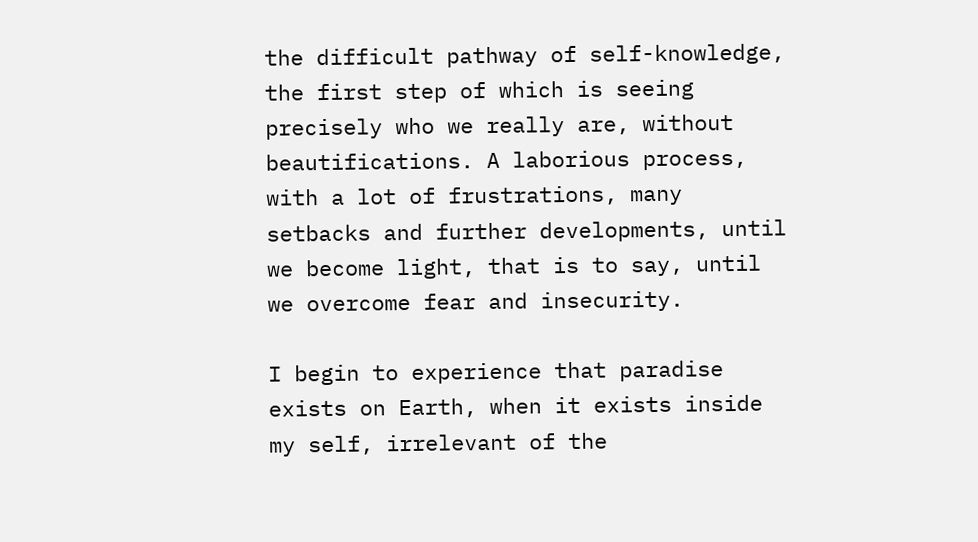the difficult pathway of self-knowledge, the first step of which is seeing precisely who we really are, without beautifications. A laborious process, with a lot of frustrations, many setbacks and further developments, until we become light, that is to say, until we overcome fear and insecurity.

I begin to experience that paradise exists on Earth, when it exists inside my self, irrelevant of the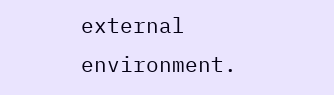external environment.